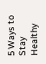5 Ways to Stay Healthy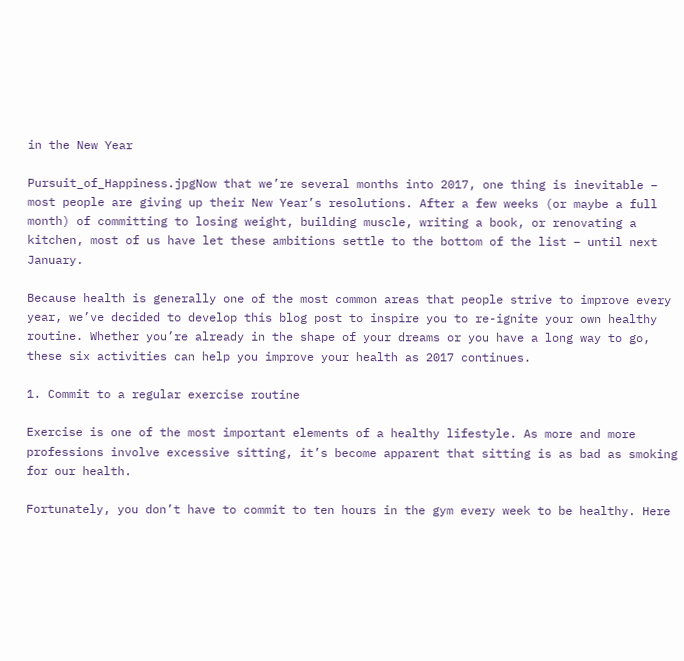in the New Year

Pursuit_of_Happiness.jpgNow that we’re several months into 2017, one thing is inevitable – most people are giving up their New Year’s resolutions. After a few weeks (or maybe a full month) of committing to losing weight, building muscle, writing a book, or renovating a kitchen, most of us have let these ambitions settle to the bottom of the list – until next January.

Because health is generally one of the most common areas that people strive to improve every year, we’ve decided to develop this blog post to inspire you to re-ignite your own healthy routine. Whether you’re already in the shape of your dreams or you have a long way to go, these six activities can help you improve your health as 2017 continues.

1. Commit to a regular exercise routine

Exercise is one of the most important elements of a healthy lifestyle. As more and more professions involve excessive sitting, it’s become apparent that sitting is as bad as smoking for our health.

Fortunately, you don’t have to commit to ten hours in the gym every week to be healthy. Here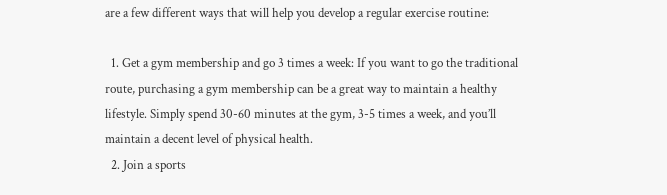are a few different ways that will help you develop a regular exercise routine:

  1. Get a gym membership and go 3 times a week: If you want to go the traditional route, purchasing a gym membership can be a great way to maintain a healthy lifestyle. Simply spend 30-60 minutes at the gym, 3-5 times a week, and you’ll maintain a decent level of physical health.
  2. Join a sports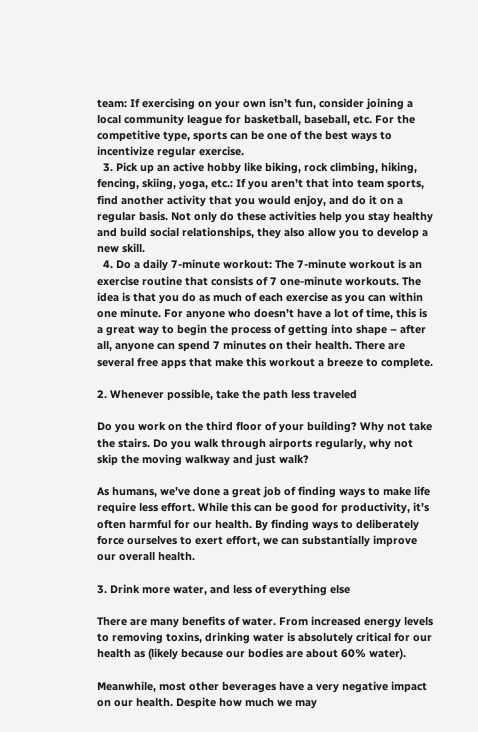team: If exercising on your own isn’t fun, consider joining a local community league for basketball, baseball, etc. For the competitive type, sports can be one of the best ways to incentivize regular exercise.
  3. Pick up an active hobby like biking, rock climbing, hiking, fencing, skiing, yoga, etc.: If you aren’t that into team sports, find another activity that you would enjoy, and do it on a regular basis. Not only do these activities help you stay healthy and build social relationships, they also allow you to develop a new skill.
  4. Do a daily 7-minute workout: The 7-minute workout is an exercise routine that consists of 7 one-minute workouts. The idea is that you do as much of each exercise as you can within one minute. For anyone who doesn’t have a lot of time, this is a great way to begin the process of getting into shape – after all, anyone can spend 7 minutes on their health. There are several free apps that make this workout a breeze to complete.

2. Whenever possible, take the path less traveled

Do you work on the third floor of your building? Why not take the stairs. Do you walk through airports regularly, why not skip the moving walkway and just walk?

As humans, we’ve done a great job of finding ways to make life require less effort. While this can be good for productivity, it’s often harmful for our health. By finding ways to deliberately force ourselves to exert effort, we can substantially improve our overall health.

3. Drink more water, and less of everything else

There are many benefits of water. From increased energy levels to removing toxins, drinking water is absolutely critical for our health as (likely because our bodies are about 60% water).

Meanwhile, most other beverages have a very negative impact on our health. Despite how much we may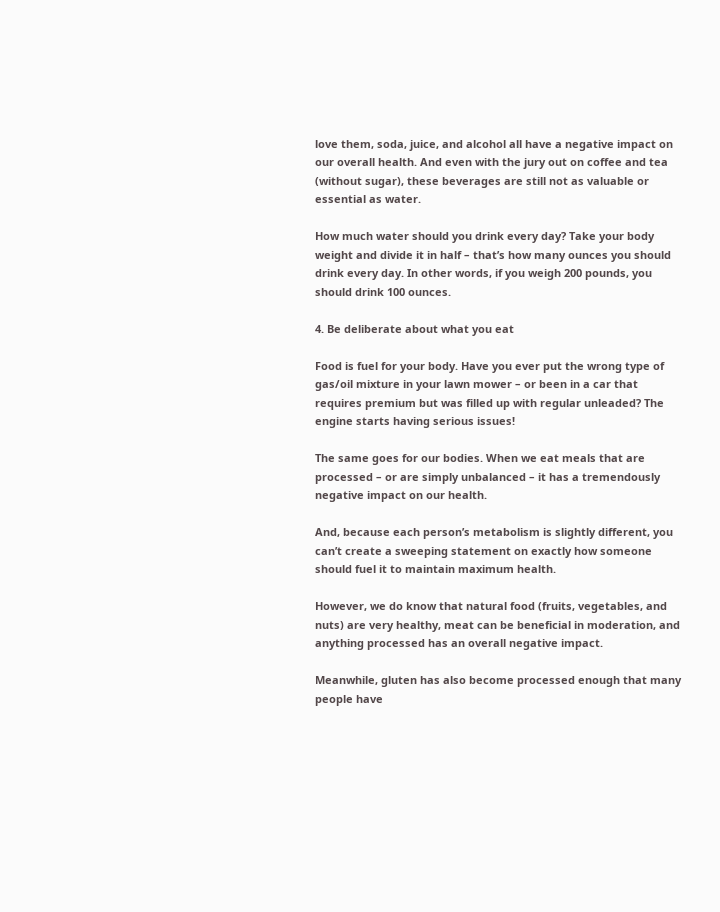love them, soda, juice, and alcohol all have a negative impact on our overall health. And even with the jury out on coffee and tea (without sugar), these beverages are still not as valuable or essential as water.

How much water should you drink every day? Take your body weight and divide it in half – that’s how many ounces you should drink every day. In other words, if you weigh 200 pounds, you should drink 100 ounces.

4. Be deliberate about what you eat

Food is fuel for your body. Have you ever put the wrong type of gas/oil mixture in your lawn mower – or been in a car that requires premium but was filled up with regular unleaded? The engine starts having serious issues!

The same goes for our bodies. When we eat meals that are processed – or are simply unbalanced – it has a tremendously negative impact on our health.

And, because each person’s metabolism is slightly different, you can’t create a sweeping statement on exactly how someone should fuel it to maintain maximum health.

However, we do know that natural food (fruits, vegetables, and nuts) are very healthy, meat can be beneficial in moderation, and anything processed has an overall negative impact.

Meanwhile, gluten has also become processed enough that many people have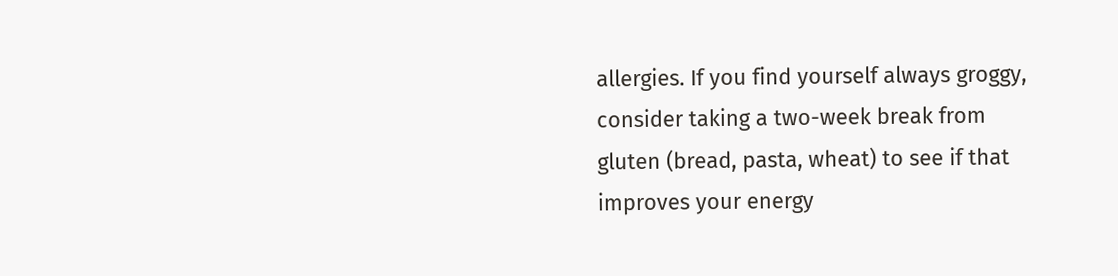allergies. If you find yourself always groggy, consider taking a two-week break from gluten (bread, pasta, wheat) to see if that improves your energy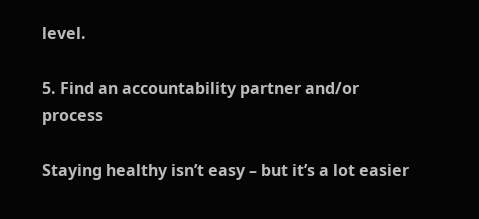level.

5. Find an accountability partner and/or process

Staying healthy isn’t easy – but it’s a lot easier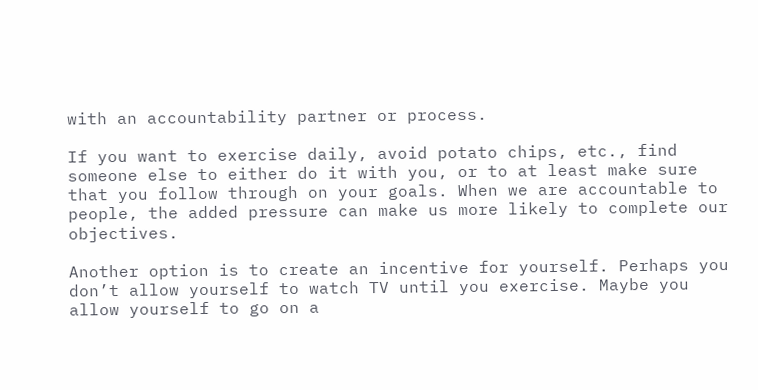with an accountability partner or process.

If you want to exercise daily, avoid potato chips, etc., find someone else to either do it with you, or to at least make sure that you follow through on your goals. When we are accountable to people, the added pressure can make us more likely to complete our objectives.

Another option is to create an incentive for yourself. Perhaps you don’t allow yourself to watch TV until you exercise. Maybe you allow yourself to go on a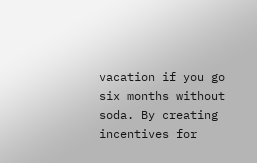vacation if you go six months without soda. By creating incentives for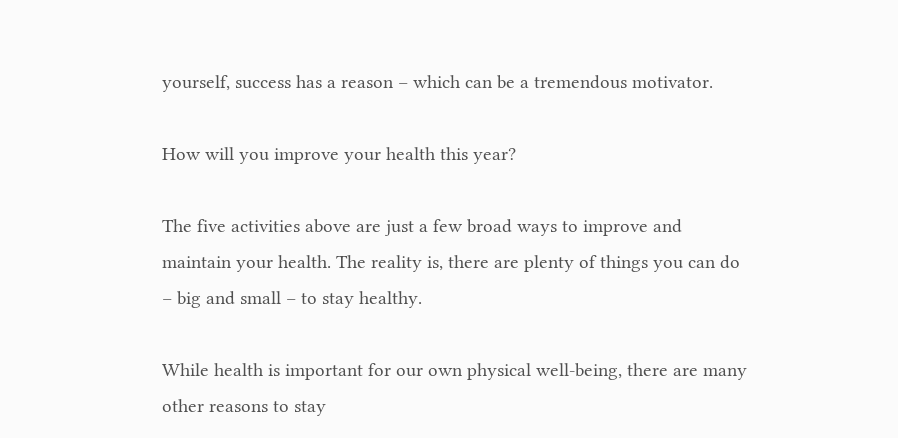yourself, success has a reason – which can be a tremendous motivator.

How will you improve your health this year?

The five activities above are just a few broad ways to improve and maintain your health. The reality is, there are plenty of things you can do – big and small – to stay healthy.

While health is important for our own physical well-being, there are many other reasons to stay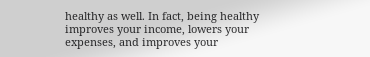healthy as well. In fact, being healthy improves your income, lowers your expenses, and improves your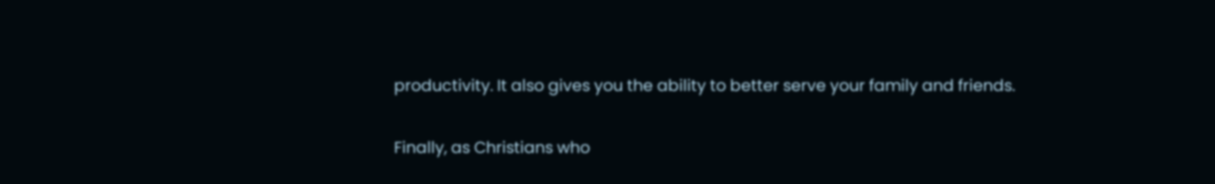productivity. It also gives you the ability to better serve your family and friends.

Finally, as Christians who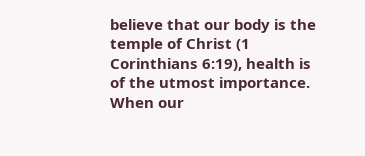believe that our body is the temple of Christ (1 Corinthians 6:19), health is of the utmost importance. When our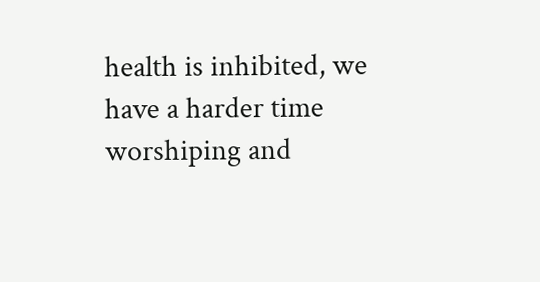health is inhibited, we have a harder time worshiping and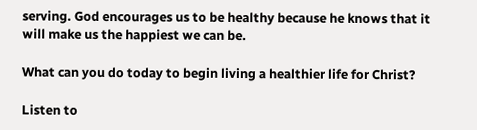serving. God encourages us to be healthy because he knows that it will make us the happiest we can be.

What can you do today to begin living a healthier life for Christ?

Listen to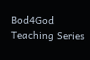Bod4God  Teaching Series